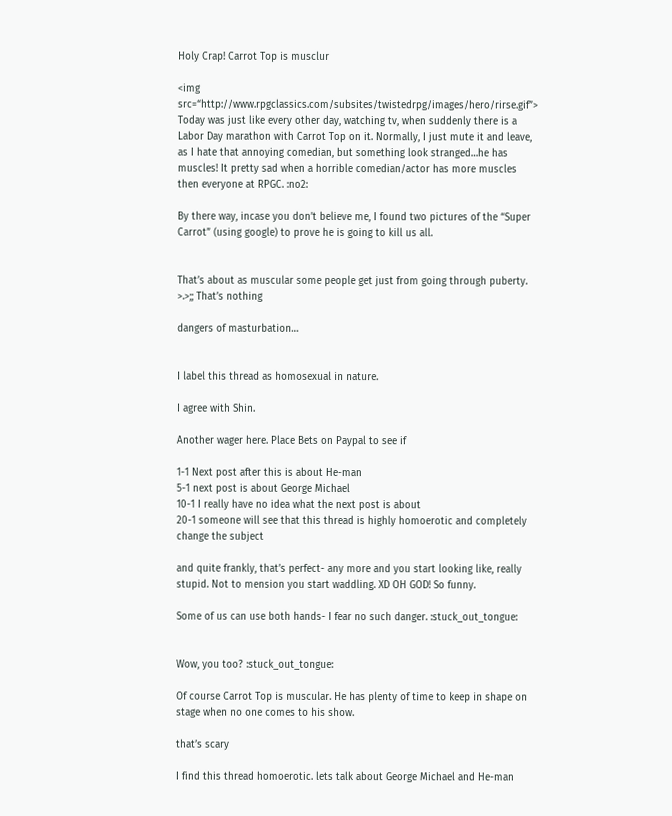Holy Crap! Carrot Top is musclur

<img src=“http://www.rpgclassics.com/subsites/twistedrpg/images/hero/rirse.gif”> Today was just like every other day, watching tv, when suddenly there is a Labor Day marathon with Carrot Top on it. Normally, I just mute it and leave, as I hate that annoying comedian, but something look stranged…he has muscles! It pretty sad when a horrible comedian/actor has more muscles then everyone at RPGC. :no2:

By there way, incase you don’t believe me, I found two pictures of the “Super Carrot” (using google) to prove he is going to kill us all.


That’s about as muscular some people get just from going through puberty. >.>;; That’s nothing

dangers of masturbation…


I label this thread as homosexual in nature.

I agree with Shin.

Another wager here. Place Bets on Paypal to see if

1-1 Next post after this is about He-man
5-1 next post is about George Michael
10-1 I really have no idea what the next post is about
20-1 someone will see that this thread is highly homoerotic and completely change the subject

and quite frankly, that’s perfect- any more and you start looking like, really stupid. Not to mension you start waddling. XD OH GOD! So funny.

Some of us can use both hands- I fear no such danger. :stuck_out_tongue:


Wow, you too? :stuck_out_tongue:

Of course Carrot Top is muscular. He has plenty of time to keep in shape on stage when no one comes to his show.

that’s scary

I find this thread homoerotic. lets talk about George Michael and He-man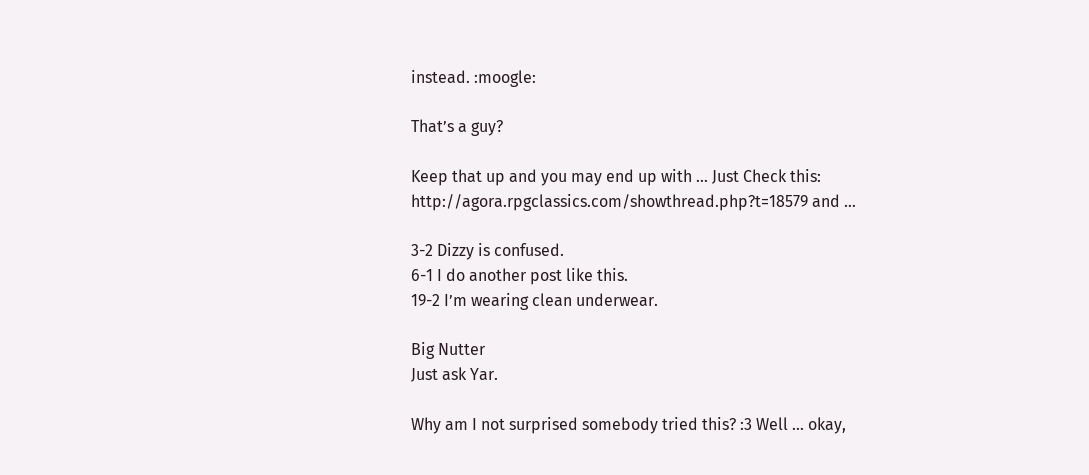instead. :moogle:

That’s a guy?

Keep that up and you may end up with … Just Check this: http://agora.rpgclassics.com/showthread.php?t=18579 and …

3-2 Dizzy is confused.
6-1 I do another post like this.
19-2 I’m wearing clean underwear.

Big Nutter
Just ask Yar.

Why am I not surprised somebody tried this? :3 Well … okay,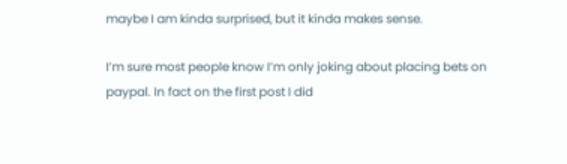maybe I am kinda surprised, but it kinda makes sense.

I’m sure most people know I’m only joking about placing bets on paypal. In fact on the first post I did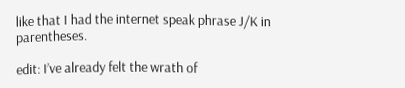like that I had the internet speak phrase J/K in parentheses.

edit: I’ve already felt the wrath of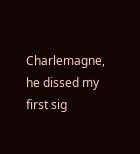Charlemagne, he dissed my first sig